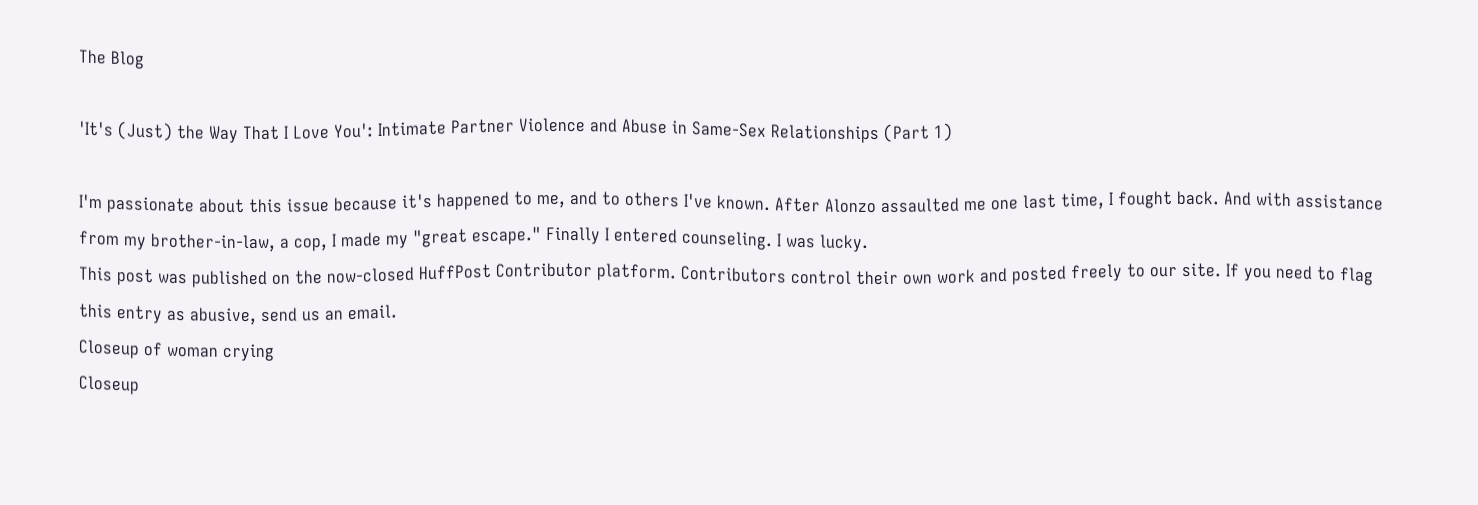The Blog

'It's (Just) the Way That I Love You': Intimate Partner Violence and Abuse in Same-Sex Relationships (Part 1)

I'm passionate about this issue because it's happened to me, and to others I've known. After Alonzo assaulted me one last time, I fought back. And with assistance from my brother-in-law, a cop, I made my "great escape." Finally I entered counseling. I was lucky.
This post was published on the now-closed HuffPost Contributor platform. Contributors control their own work and posted freely to our site. If you need to flag this entry as abusive, send us an email.
Closeup of woman crying
Closeup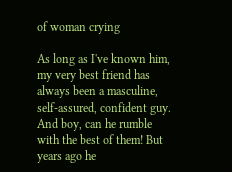of woman crying

As long as I've known him, my very best friend has always been a masculine, self-assured, confident guy. And boy, can he rumble with the best of them! But years ago he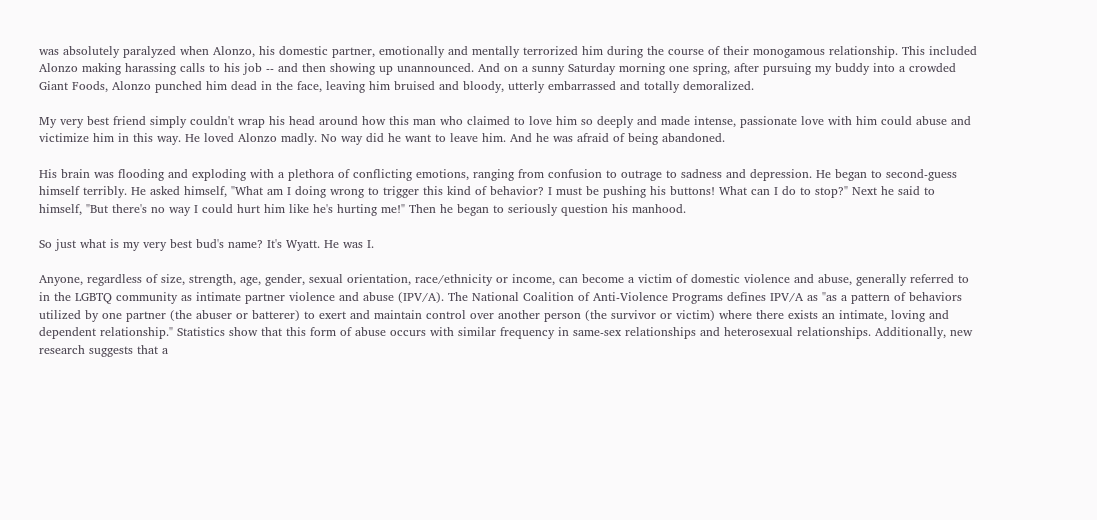was absolutely paralyzed when Alonzo, his domestic partner, emotionally and mentally terrorized him during the course of their monogamous relationship. This included Alonzo making harassing calls to his job -- and then showing up unannounced. And on a sunny Saturday morning one spring, after pursuing my buddy into a crowded Giant Foods, Alonzo punched him dead in the face, leaving him bruised and bloody, utterly embarrassed and totally demoralized.

My very best friend simply couldn't wrap his head around how this man who claimed to love him so deeply and made intense, passionate love with him could abuse and victimize him in this way. He loved Alonzo madly. No way did he want to leave him. And he was afraid of being abandoned.

His brain was flooding and exploding with a plethora of conflicting emotions, ranging from confusion to outrage to sadness and depression. He began to second-guess himself terribly. He asked himself, "What am I doing wrong to trigger this kind of behavior? I must be pushing his buttons! What can I do to stop?" Next he said to himself, "But there's no way I could hurt him like he's hurting me!" Then he began to seriously question his manhood.

So just what is my very best bud's name? It's Wyatt. He was I.

Anyone, regardless of size, strength, age, gender, sexual orientation, race/ethnicity or income, can become a victim of domestic violence and abuse, generally referred to in the LGBTQ community as intimate partner violence and abuse (IPV/A). The National Coalition of Anti-Violence Programs defines IPV/A as "as a pattern of behaviors utilized by one partner (the abuser or batterer) to exert and maintain control over another person (the survivor or victim) where there exists an intimate, loving and dependent relationship." Statistics show that this form of abuse occurs with similar frequency in same-sex relationships and heterosexual relationships. Additionally, new research suggests that a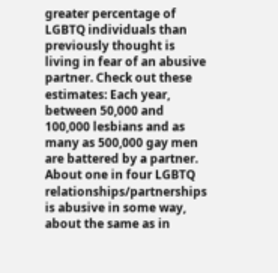greater percentage of LGBTQ individuals than previously thought is living in fear of an abusive partner. Check out these estimates: Each year, between 50,000 and 100,000 lesbians and as many as 500,000 gay men are battered by a partner. About one in four LGBTQ relationships/partnerships is abusive in some way, about the same as in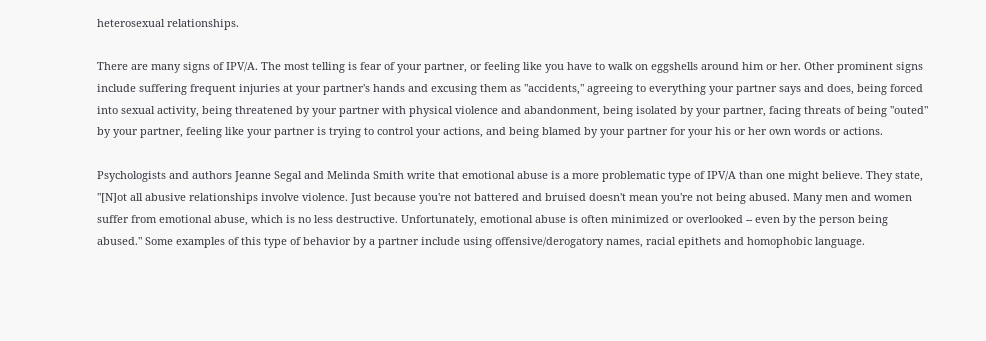heterosexual relationships.

There are many signs of IPV/A. The most telling is fear of your partner, or feeling like you have to walk on eggshells around him or her. Other prominent signs include suffering frequent injuries at your partner's hands and excusing them as "accidents," agreeing to everything your partner says and does, being forced into sexual activity, being threatened by your partner with physical violence and abandonment, being isolated by your partner, facing threats of being "outed" by your partner, feeling like your partner is trying to control your actions, and being blamed by your partner for your his or her own words or actions.

Psychologists and authors Jeanne Segal and Melinda Smith write that emotional abuse is a more problematic type of IPV/A than one might believe. They state, "[N]ot all abusive relationships involve violence. Just because you're not battered and bruised doesn't mean you're not being abused. Many men and women suffer from emotional abuse, which is no less destructive. Unfortunately, emotional abuse is often minimized or overlooked -- even by the person being abused." Some examples of this type of behavior by a partner include using offensive/derogatory names, racial epithets and homophobic language.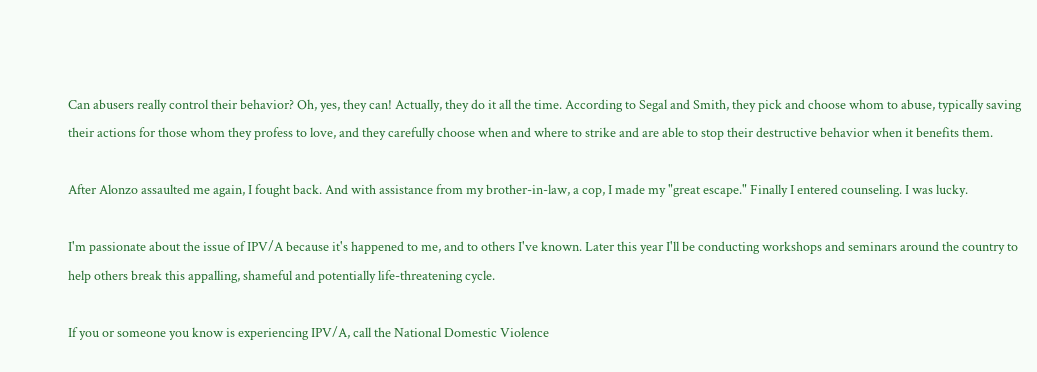Can abusers really control their behavior? Oh, yes, they can! Actually, they do it all the time. According to Segal and Smith, they pick and choose whom to abuse, typically saving their actions for those whom they profess to love, and they carefully choose when and where to strike and are able to stop their destructive behavior when it benefits them.

After Alonzo assaulted me again, I fought back. And with assistance from my brother-in-law, a cop, I made my "great escape." Finally I entered counseling. I was lucky.

I'm passionate about the issue of IPV/A because it's happened to me, and to others I've known. Later this year I'll be conducting workshops and seminars around the country to help others break this appalling, shameful and potentially life-threatening cycle.

If you or someone you know is experiencing IPV/A, call the National Domestic Violence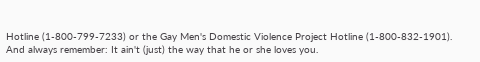Hotline (1-800-799-7233) or the Gay Men's Domestic Violence Project Hotline (1-800-832-1901). And always remember: It ain't (just) the way that he or she loves you.